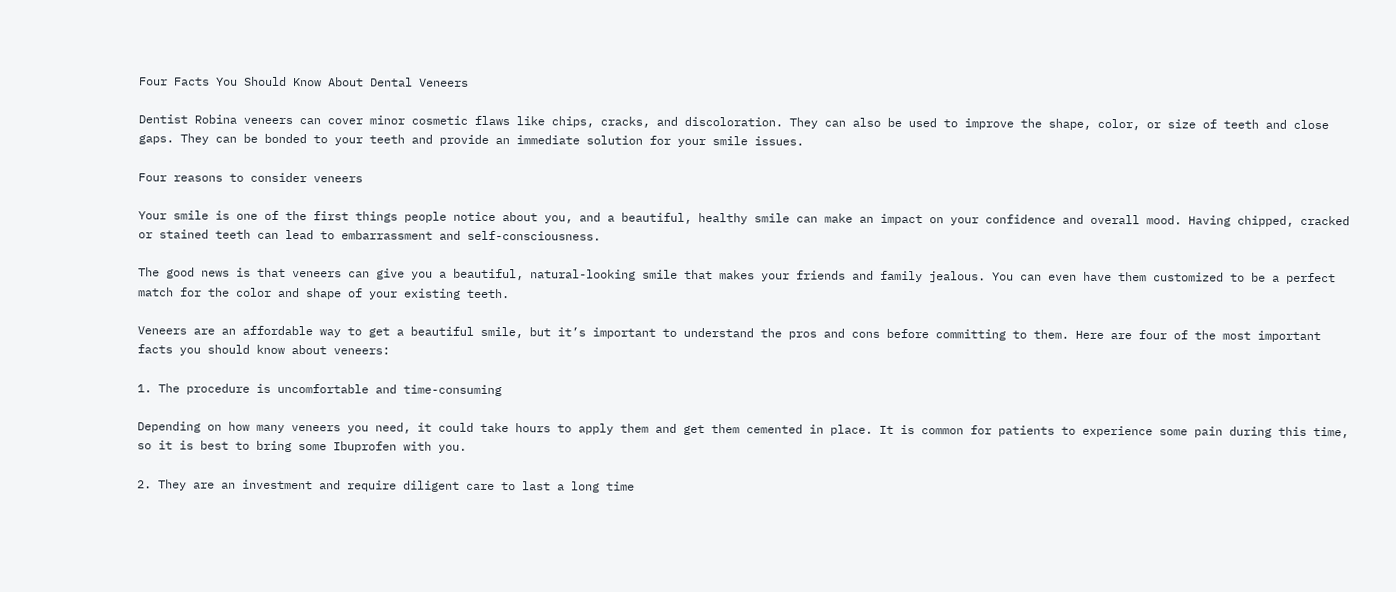Four Facts You Should Know About Dental Veneers

Dentist Robina veneers can cover minor cosmetic flaws like chips, cracks, and discoloration. They can also be used to improve the shape, color, or size of teeth and close gaps. They can be bonded to your teeth and provide an immediate solution for your smile issues.

Four reasons to consider veneers

Your smile is one of the first things people notice about you, and a beautiful, healthy smile can make an impact on your confidence and overall mood. Having chipped, cracked or stained teeth can lead to embarrassment and self-consciousness.

The good news is that veneers can give you a beautiful, natural-looking smile that makes your friends and family jealous. You can even have them customized to be a perfect match for the color and shape of your existing teeth.

Veneers are an affordable way to get a beautiful smile, but it’s important to understand the pros and cons before committing to them. Here are four of the most important facts you should know about veneers:

1. The procedure is uncomfortable and time-consuming

Depending on how many veneers you need, it could take hours to apply them and get them cemented in place. It is common for patients to experience some pain during this time, so it is best to bring some Ibuprofen with you.

2. They are an investment and require diligent care to last a long time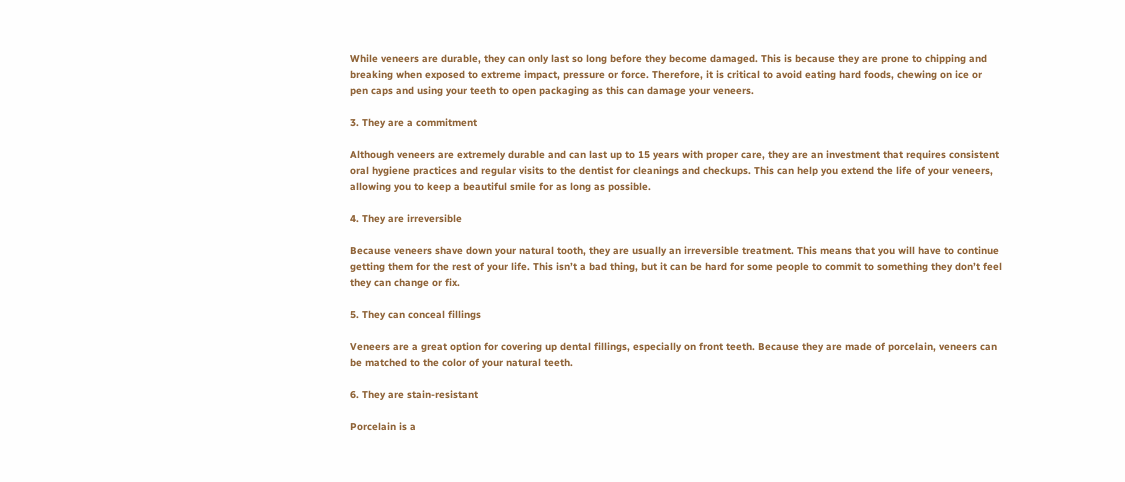While veneers are durable, they can only last so long before they become damaged. This is because they are prone to chipping and breaking when exposed to extreme impact, pressure or force. Therefore, it is critical to avoid eating hard foods, chewing on ice or pen caps and using your teeth to open packaging as this can damage your veneers.

3. They are a commitment

Although veneers are extremely durable and can last up to 15 years with proper care, they are an investment that requires consistent oral hygiene practices and regular visits to the dentist for cleanings and checkups. This can help you extend the life of your veneers, allowing you to keep a beautiful smile for as long as possible.

4. They are irreversible

Because veneers shave down your natural tooth, they are usually an irreversible treatment. This means that you will have to continue getting them for the rest of your life. This isn’t a bad thing, but it can be hard for some people to commit to something they don’t feel they can change or fix.

5. They can conceal fillings

Veneers are a great option for covering up dental fillings, especially on front teeth. Because they are made of porcelain, veneers can be matched to the color of your natural teeth.

6. They are stain-resistant

Porcelain is a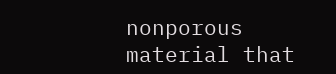nonporous material that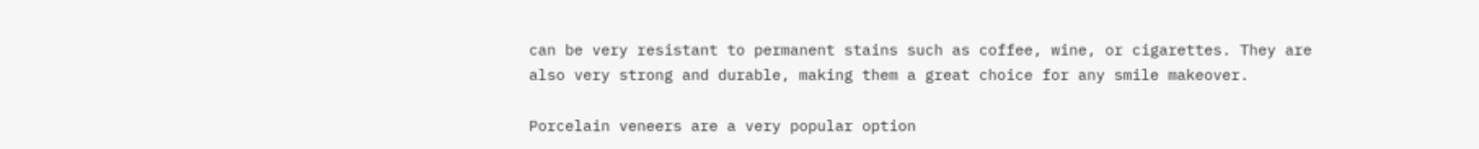can be very resistant to permanent stains such as coffee, wine, or cigarettes. They are also very strong and durable, making them a great choice for any smile makeover.

Porcelain veneers are a very popular option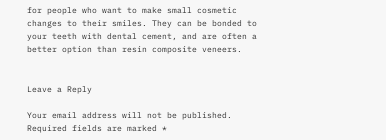for people who want to make small cosmetic changes to their smiles. They can be bonded to your teeth with dental cement, and are often a better option than resin composite veneers.


Leave a Reply

Your email address will not be published. Required fields are marked *